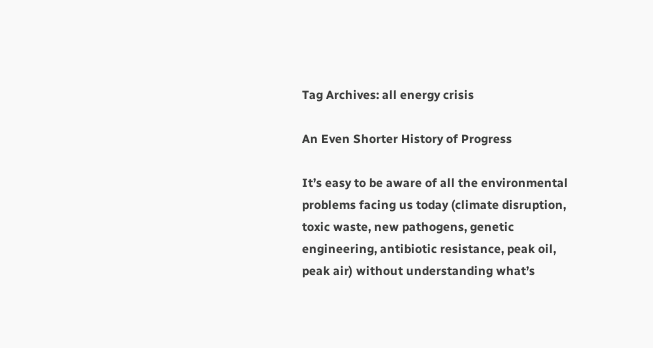Tag Archives: all energy crisis

An Even Shorter History of Progress

It’s easy to be aware of all the environmental problems facing us today (climate disruption, toxic waste, new pathogens, genetic engineering, antibiotic resistance, peak oil, peak air) without understanding what’s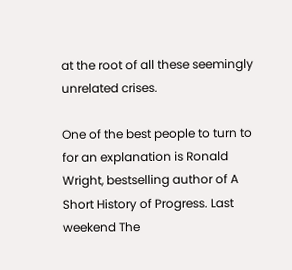at the root of all these seemingly unrelated crises.

One of the best people to turn to for an explanation is Ronald Wright, bestselling author of A Short History of Progress. Last weekend The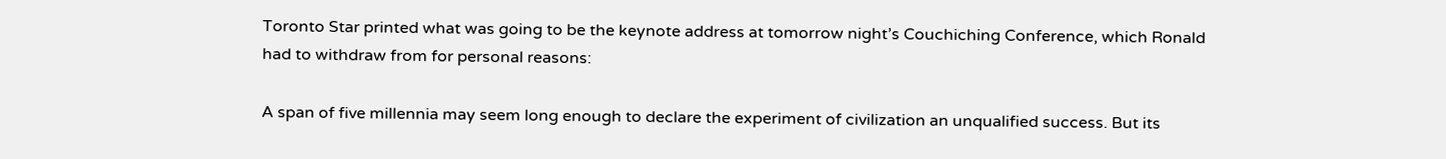Toronto Star printed what was going to be the keynote address at tomorrow night’s Couchiching Conference, which Ronald had to withdraw from for personal reasons:

A span of five millennia may seem long enough to declare the experiment of civilization an unqualified success. But its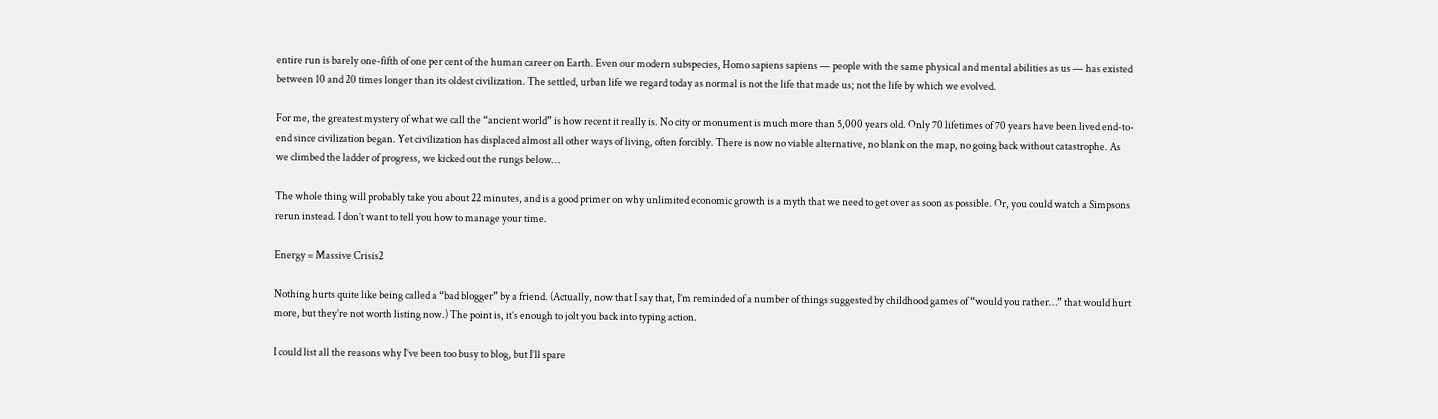entire run is barely one-fifth of one per cent of the human career on Earth. Even our modern subspecies, Homo sapiens sapiens — people with the same physical and mental abilities as us — has existed between 10 and 20 times longer than its oldest civilization. The settled, urban life we regard today as normal is not the life that made us; not the life by which we evolved.

For me, the greatest mystery of what we call the “ancient world” is how recent it really is. No city or monument is much more than 5,000 years old. Only 70 lifetimes of 70 years have been lived end-to-end since civilization began. Yet civilization has displaced almost all other ways of living, often forcibly. There is now no viable alternative, no blank on the map, no going back without catastrophe. As we climbed the ladder of progress, we kicked out the rungs below…

The whole thing will probably take you about 22 minutes, and is a good primer on why unlimited economic growth is a myth that we need to get over as soon as possible. Or, you could watch a Simpsons rerun instead. I don’t want to tell you how to manage your time.

Energy = Massive Crisis2

Nothing hurts quite like being called a “bad blogger” by a friend. (Actually, now that I say that, I’m reminded of a number of things suggested by childhood games of “would you rather…” that would hurt more, but they’re not worth listing now.) The point is, it’s enough to jolt you back into typing action.

I could list all the reasons why I’ve been too busy to blog, but I’ll spare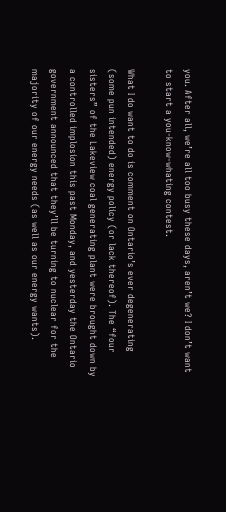you. After all, we’re all too busy these days, aren’t we? I don’t want to start a you-know-whating contest.

What I do want to do is comment on Ontario’s ever degenerating (some pun intended) energy policy (or lack thereof). The “four sisters” of the Lakeview coal generating plant were brought down by a controlled implosion this past Monday, and yesterday the Ontario government announced that they’ll be turning to nuclear for the majority of our energy needs (as well as our energy wants).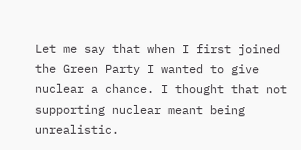Let me say that when I first joined the Green Party I wanted to give nuclear a chance. I thought that not supporting nuclear meant being unrealistic.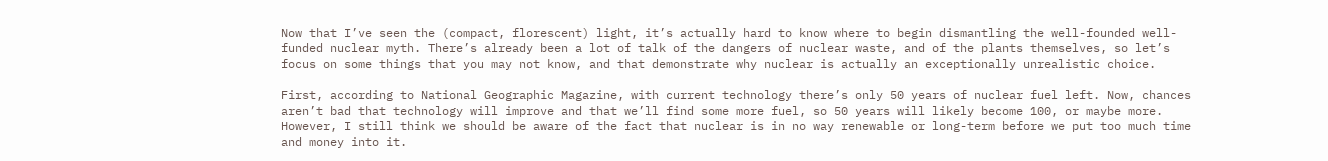Now that I’ve seen the (compact, florescent) light, it’s actually hard to know where to begin dismantling the well-founded well-funded nuclear myth. There’s already been a lot of talk of the dangers of nuclear waste, and of the plants themselves, so let’s focus on some things that you may not know, and that demonstrate why nuclear is actually an exceptionally unrealistic choice.

First, according to National Geographic Magazine, with current technology there’s only 50 years of nuclear fuel left. Now, chances aren’t bad that technology will improve and that we’ll find some more fuel, so 50 years will likely become 100, or maybe more. However, I still think we should be aware of the fact that nuclear is in no way renewable or long-term before we put too much time and money into it.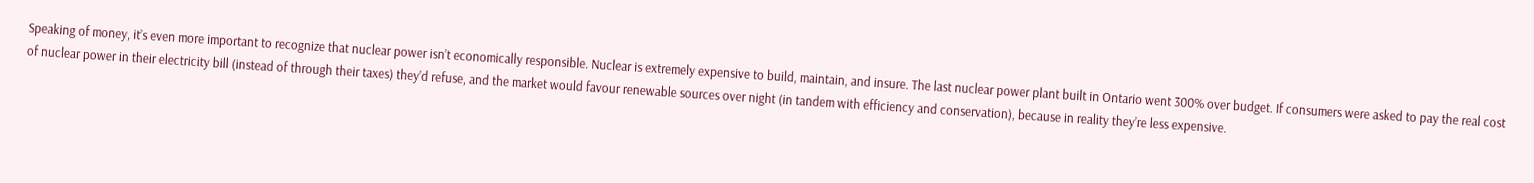Speaking of money, it’s even more important to recognize that nuclear power isn’t economically responsible. Nuclear is extremely expensive to build, maintain, and insure. The last nuclear power plant built in Ontario went 300% over budget. If consumers were asked to pay the real cost of nuclear power in their electricity bill (instead of through their taxes) they’d refuse, and the market would favour renewable sources over night (in tandem with efficiency and conservation), because in reality they’re less expensive.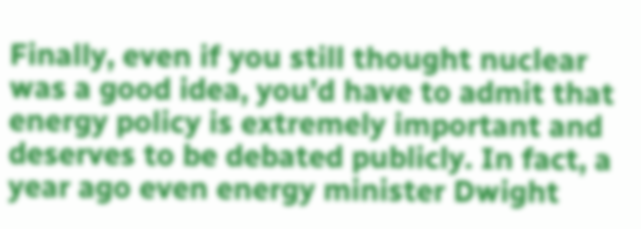Finally, even if you still thought nuclear was a good idea, you’d have to admit that energy policy is extremely important and deserves to be debated publicly. In fact, a year ago even energy minister Dwight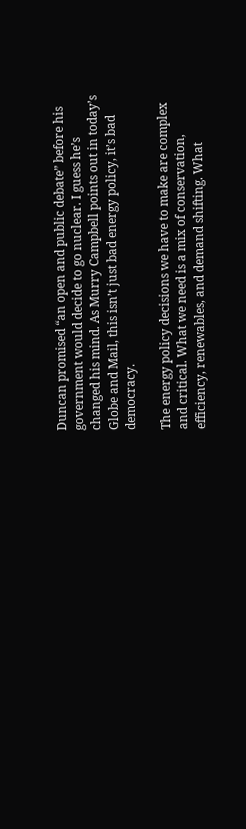Duncan promised “an open and public debate” before his government would decide to go nuclear. I guess he’s changed his mind. As Murry Campbell points out in today’s Globe and Mail, this isn’t just bad energy policy, it’s bad democracy.

The energy policy decisions we have to make are complex and critical. What we need is a mix of conservation, efficiency, renewables, and demand shifting. What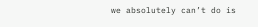we absolutely can’t do is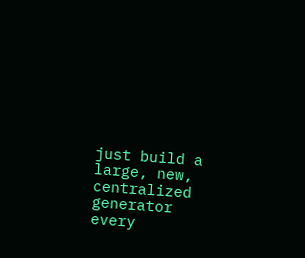just build a large, new, centralized generator every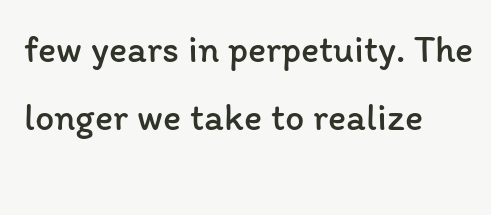few years in perpetuity. The longer we take to realize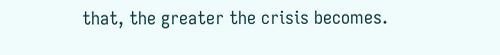that, the greater the crisis becomes.